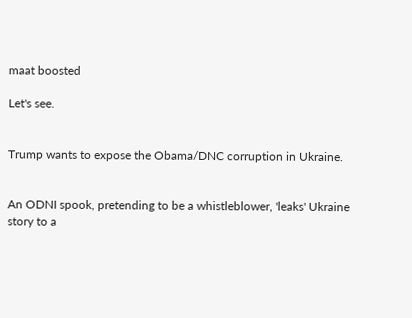maat boosted

Let's see.


Trump wants to expose the Obama/DNC corruption in Ukraine.


An ODNI spook, pretending to be a whistleblower, 'leaks' Ukraine story to a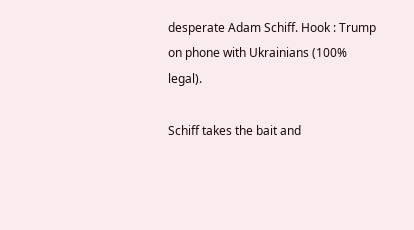desperate Adam Schiff. Hook : Trump on phone with Ukrainians (100% legal).

Schiff takes the bait and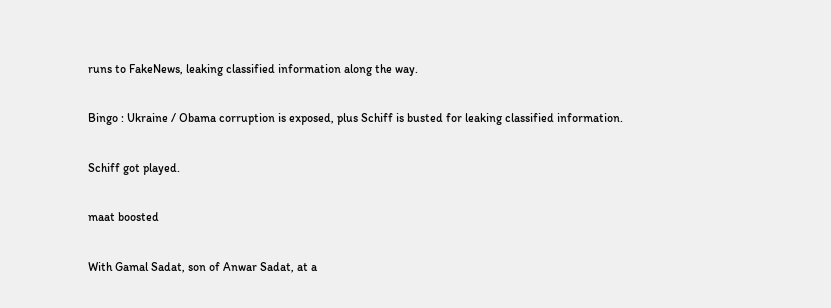runs to FakeNews, leaking classified information along the way.

Bingo : Ukraine / Obama corruption is exposed, plus Schiff is busted for leaking classified information.

Schiff got played.

maat boosted

With Gamal Sadat, son of Anwar Sadat, at a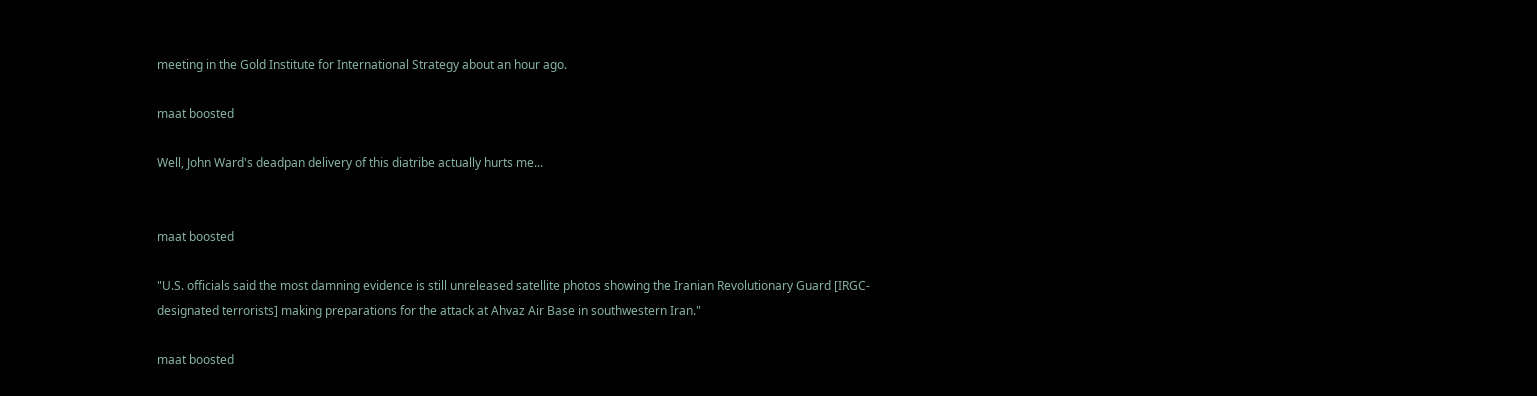meeting in the Gold Institute for International Strategy about an hour ago.

maat boosted

Well, John Ward's deadpan delivery of this diatribe actually hurts me...


maat boosted

"U.S. officials said the most damning evidence is still unreleased satellite photos showing the Iranian Revolutionary Guard [IRGC-designated terrorists] making preparations for the attack at Ahvaz Air Base in southwestern Iran."

maat boosted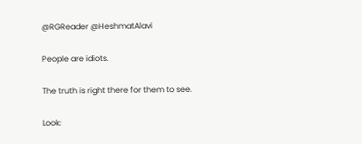@RGReader @HeshmatAlavi

People are idiots.

The truth is right there for them to see.

Look: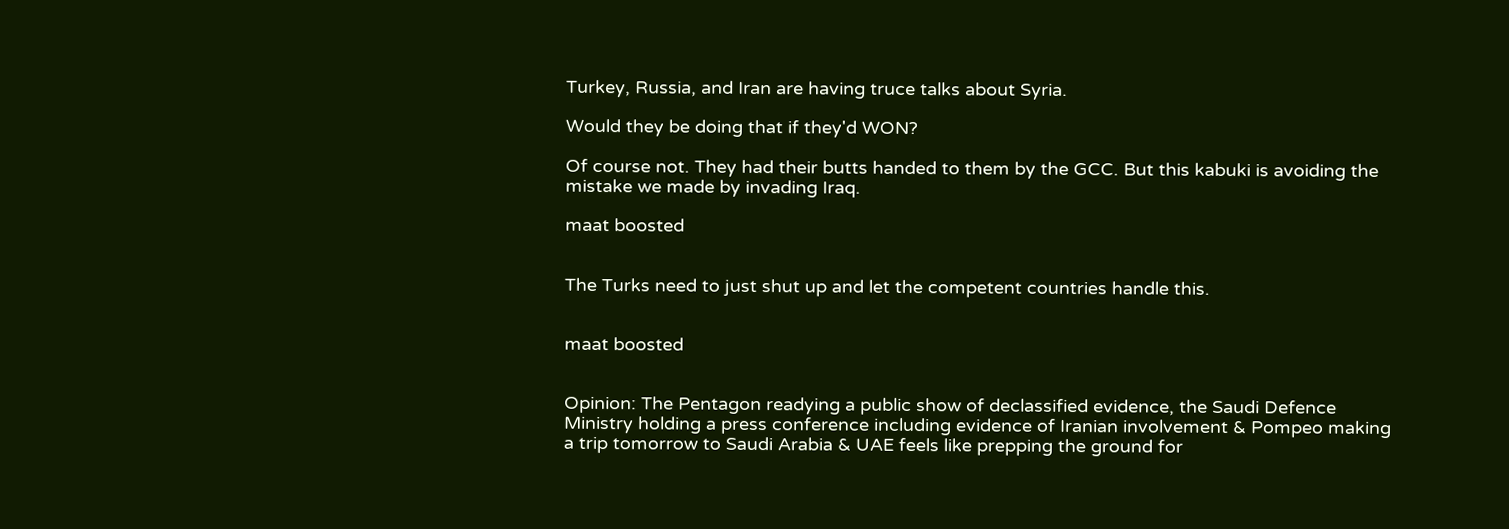Turkey, Russia, and Iran are having truce talks about Syria.

Would they be doing that if they'd WON?

Of course not. They had their butts handed to them by the GCC. But this kabuki is avoiding the mistake we made by invading Iraq.

maat boosted


The Turks need to just shut up and let the competent countries handle this.


maat boosted


Opinion: The Pentagon readying a public show of declassified evidence, the Saudi Defence Ministry holding a press conference including evidence of Iranian involvement & Pompeo making a trip tomorrow to Saudi Arabia & UAE feels like prepping the ground for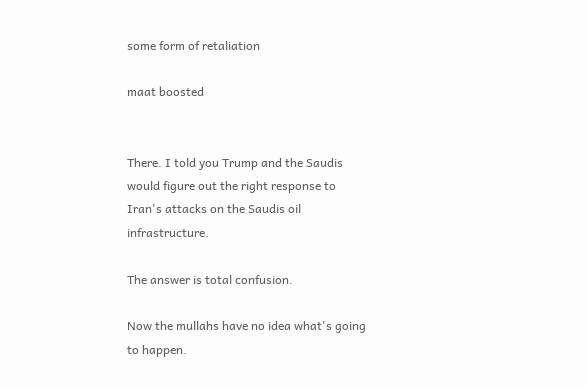some form of retaliation

maat boosted


There. I told you Trump and the Saudis would figure out the right response to Iran's attacks on the Saudis oil infrastructure.

The answer is total confusion.

Now the mullahs have no idea what's going to happen.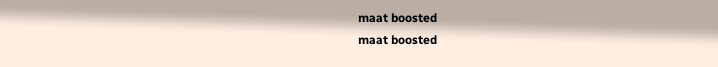maat boosted
maat boosted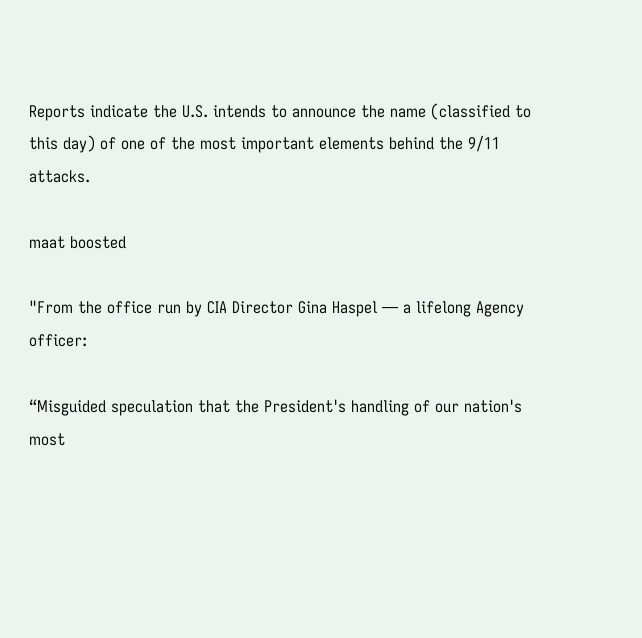Reports indicate the U.S. intends to announce the name (classified to this day) of one of the most important elements behind the 9/11 attacks.

maat boosted

"From the office run by CIA Director Gina Haspel — a lifelong Agency officer:

“Misguided speculation that the President's handling of our nation's most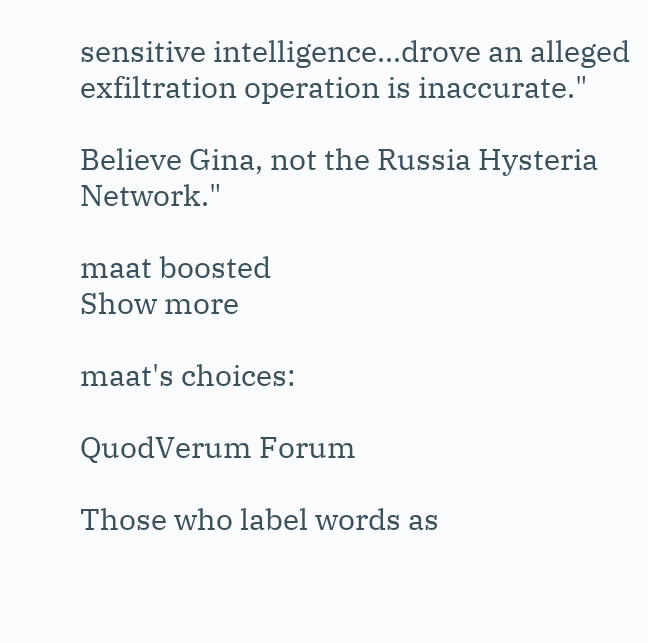sensitive intelligence...drove an alleged exfiltration operation is inaccurate."

Believe Gina, not the Russia Hysteria Network."

maat boosted
Show more

maat's choices:

QuodVerum Forum

Those who label words as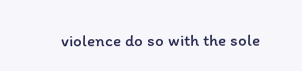violence do so with the sole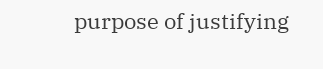purpose of justifying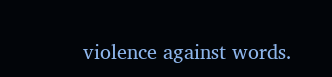violence against words.